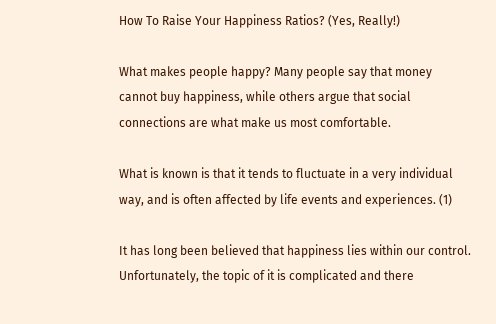How To Raise Your Happiness Ratios? (Yes, Really!)

What makes people happy? Many people say that money cannot buy happiness, while others argue that social connections are what make us most comfortable.

What is known is that it tends to fluctuate in a very individual way, and is often affected by life events and experiences. (1)

It has long been believed that happiness lies within our control. Unfortunately, the topic of it is complicated and there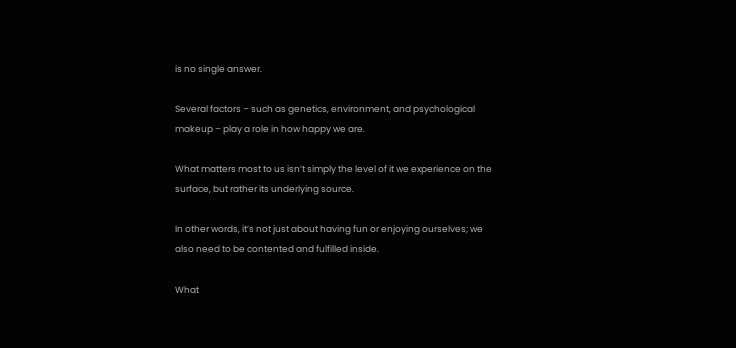is no single answer.

Several factors – such as genetics, environment, and psychological makeup – play a role in how happy we are.

What matters most to us isn’t simply the level of it we experience on the surface, but rather its underlying source.

In other words, it’s not just about having fun or enjoying ourselves; we also need to be contented and fulfilled inside.

What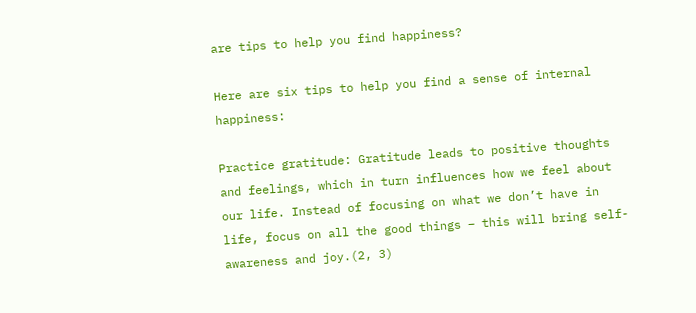are tips to help you find happiness?

Here are six tips to help you find a sense of internal happiness:

Practice gratitude: Gratitude leads to positive thoughts and feelings, which in turn influences how we feel about our life. Instead of focusing on what we don’t have in life, focus on all the good things – this will bring self-awareness and joy.(2, 3)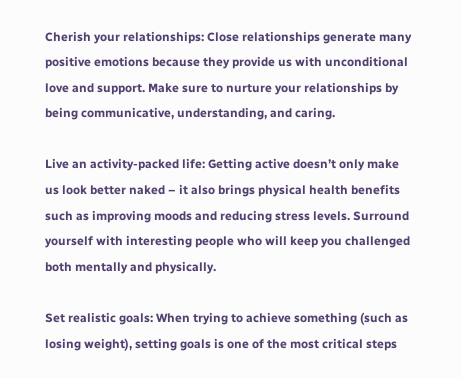Cherish your relationships: Close relationships generate many positive emotions because they provide us with unconditional love and support. Make sure to nurture your relationships by being communicative, understanding, and caring.

Live an activity-packed life: Getting active doesn’t only make us look better naked – it also brings physical health benefits such as improving moods and reducing stress levels. Surround yourself with interesting people who will keep you challenged both mentally and physically.

Set realistic goals: When trying to achieve something (such as losing weight), setting goals is one of the most critical steps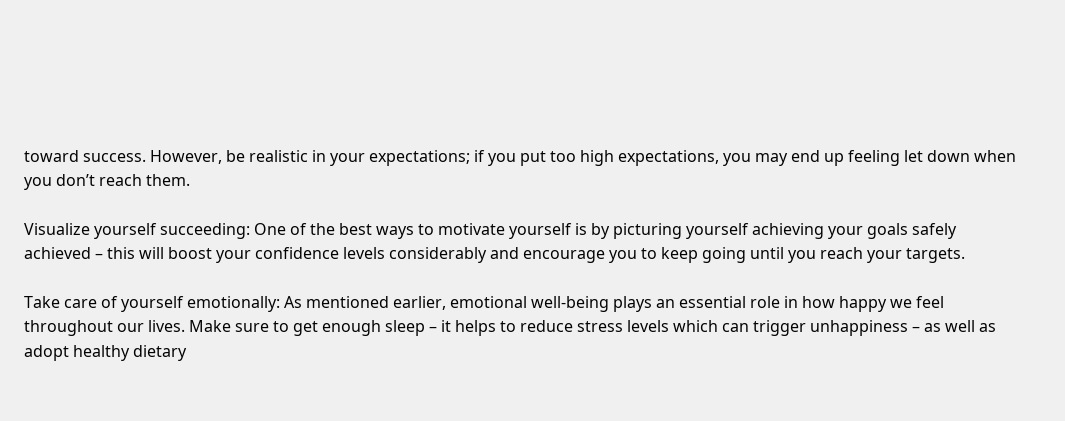toward success. However, be realistic in your expectations; if you put too high expectations, you may end up feeling let down when you don’t reach them.

Visualize yourself succeeding: One of the best ways to motivate yourself is by picturing yourself achieving your goals safely achieved – this will boost your confidence levels considerably and encourage you to keep going until you reach your targets.

Take care of yourself emotionally: As mentioned earlier, emotional well-being plays an essential role in how happy we feel throughout our lives. Make sure to get enough sleep – it helps to reduce stress levels which can trigger unhappiness – as well as adopt healthy dietary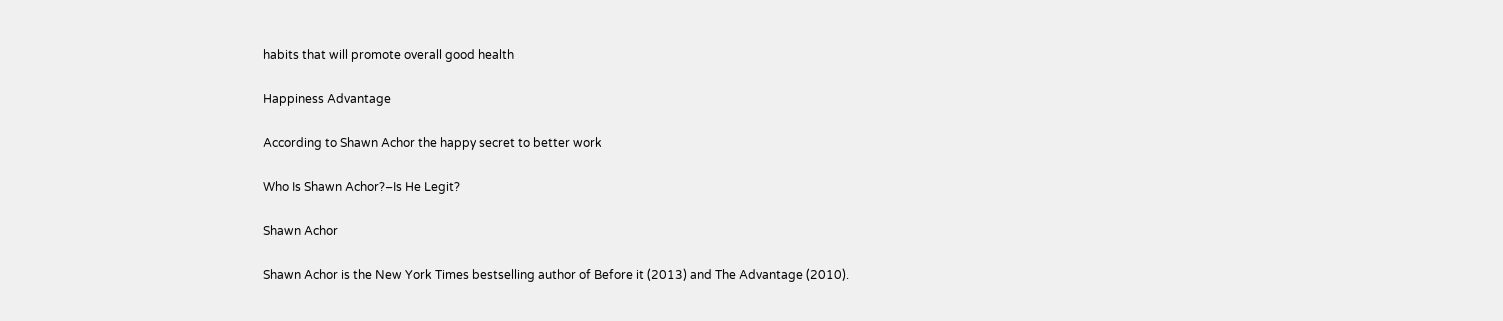habits that will promote overall good health

Happiness Advantage

According to Shawn Achor the happy secret to better work

Who Is Shawn Achor?–Is He Legit?

Shawn Achor

Shawn Achor is the New York Times bestselling author of Before it (2013) and The Advantage (2010).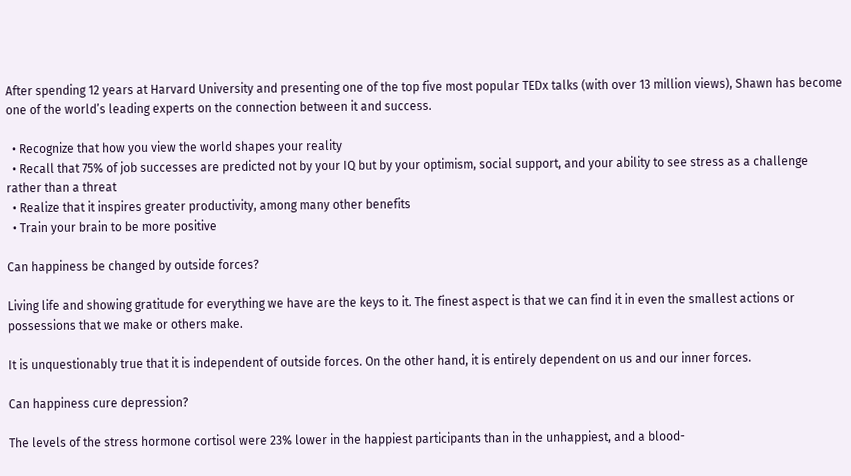After spending 12 years at Harvard University and presenting one of the top five most popular TEDx talks (with over 13 million views), Shawn has become one of the world’s leading experts on the connection between it and success.

  • Recognize that how you view the world shapes your reality
  • Recall that 75% of job successes are predicted not by your IQ but by your optimism, social support, and your ability to see stress as a challenge rather than a threat
  • Realize that it inspires greater productivity, among many other benefits
  • Train your brain to be more positive

Can happiness be changed by outside forces?

Living life and showing gratitude for everything we have are the keys to it. The finest aspect is that we can find it in even the smallest actions or possessions that we make or others make.

It is unquestionably true that it is independent of outside forces. On the other hand, it is entirely dependent on us and our inner forces.

Can happiness cure depression?

The levels of the stress hormone cortisol were 23% lower in the happiest participants than in the unhappiest, and a blood-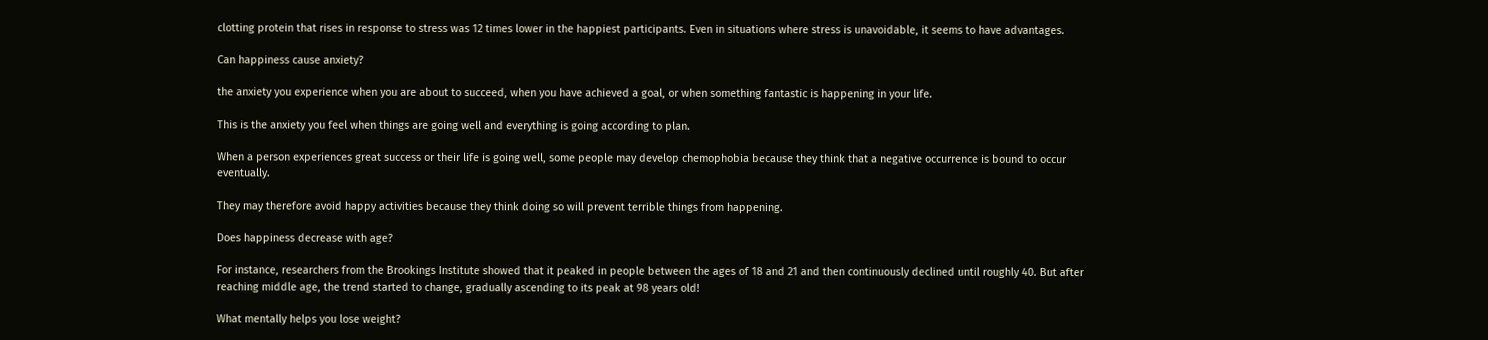clotting protein that rises in response to stress was 12 times lower in the happiest participants. Even in situations where stress is unavoidable, it seems to have advantages.

Can happiness cause anxiety?

the anxiety you experience when you are about to succeed, when you have achieved a goal, or when something fantastic is happening in your life.

This is the anxiety you feel when things are going well and everything is going according to plan.

When a person experiences great success or their life is going well, some people may develop chemophobia because they think that a negative occurrence is bound to occur eventually.

They may therefore avoid happy activities because they think doing so will prevent terrible things from happening.

Does happiness decrease with age?

For instance, researchers from the Brookings Institute showed that it peaked in people between the ages of 18 and 21 and then continuously declined until roughly 40. But after reaching middle age, the trend started to change, gradually ascending to its peak at 98 years old!

What mentally helps you lose weight?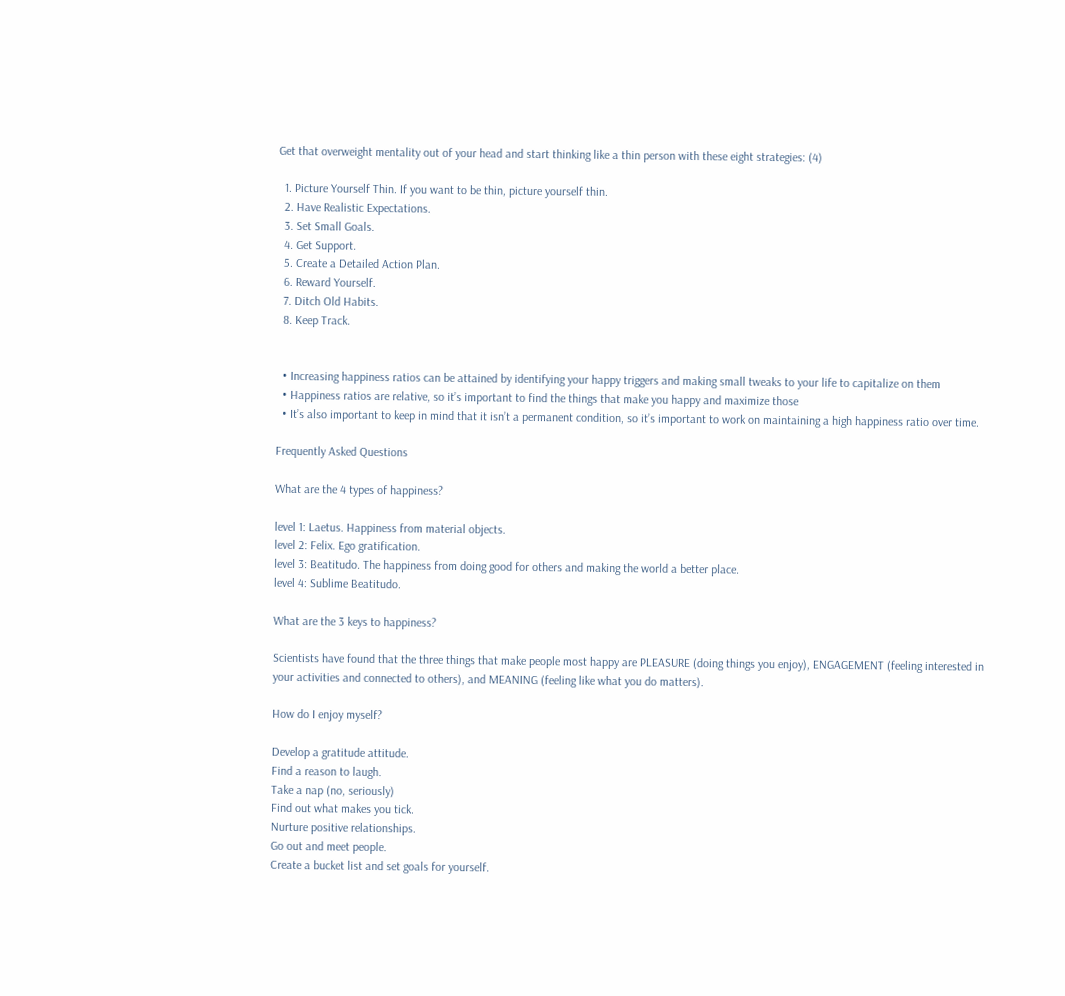Get that overweight mentality out of your head and start thinking like a thin person with these eight strategies: (4)

  1. Picture Yourself Thin. If you want to be thin, picture yourself thin.
  2. Have Realistic Expectations.
  3. Set Small Goals.
  4. Get Support.
  5. Create a Detailed Action Plan.
  6. Reward Yourself.
  7. Ditch Old Habits.
  8. Keep Track.


  • Increasing happiness ratios can be attained by identifying your happy triggers and making small tweaks to your life to capitalize on them
  • Happiness ratios are relative, so it’s important to find the things that make you happy and maximize those
  • It’s also important to keep in mind that it isn’t a permanent condition, so it’s important to work on maintaining a high happiness ratio over time.

Frequently Asked Questions

What are the 4 types of happiness?

level 1: Laetus. Happiness from material objects.
level 2: Felix. Ego gratification.
level 3: Beatitudo. The happiness from doing good for others and making the world a better place.
level 4: Sublime Beatitudo.

What are the 3 keys to happiness?

Scientists have found that the three things that make people most happy are PLEASURE (doing things you enjoy), ENGAGEMENT (feeling interested in your activities and connected to others), and MEANING (feeling like what you do matters).

How do I enjoy myself?

Develop a gratitude attitude.
Find a reason to laugh.
Take a nap (no, seriously)
Find out what makes you tick.
Nurture positive relationships.
Go out and meet people.
Create a bucket list and set goals for yourself.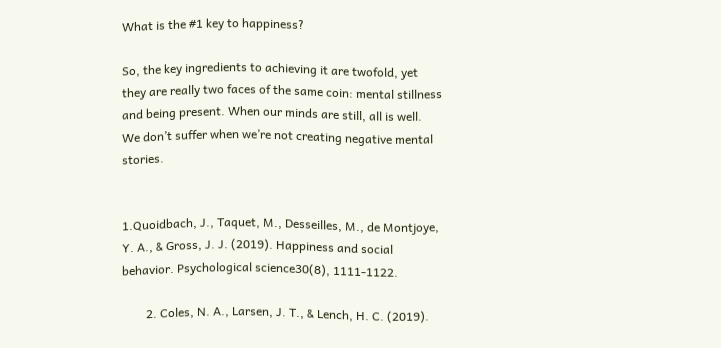What is the #1 key to happiness?

So, the key ingredients to achieving it are twofold, yet they are really two faces of the same coin: mental stillness and being present. When our minds are still, all is well. We don’t suffer when we’re not creating negative mental stories.


1.Quoidbach, J., Taquet, M., Desseilles, M., de Montjoye, Y. A., & Gross, J. J. (2019). Happiness and social behavior. Psychological science30(8), 1111-1122.

        2. Coles, N. A., Larsen, J. T., & Lench, H. C. (2019).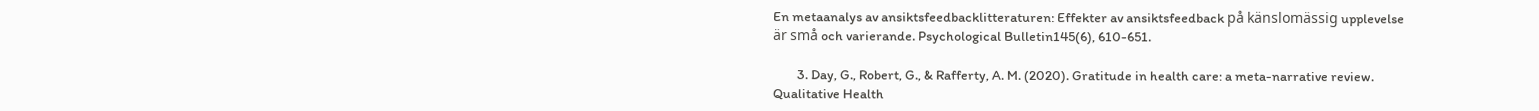En metaanalys av ansiktsfeedbacklitteraturen: Effekter av ansiktsfeedback på känslomässig upplevelse är små och varierande. Psychological Bulletin145(6), 610-651.

        3. Day, G., Robert, G., & Rafferty, A. M. (2020). Gratitude in health care: a meta-narrative review. Qualitative Health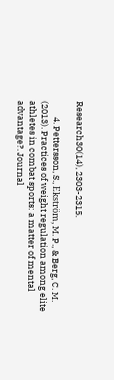Research30(14), 2303-2315.

        4. Pettersson, S., Ekström, M. P., & Berg, C. M. (2013). Practices of weight regulation among elite athletes in combat sports: a matter of mental advantage?. Journal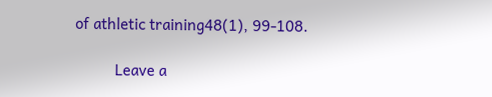of athletic training48(1), 99-108.

          Leave a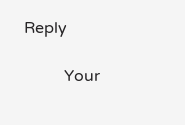Reply

          Your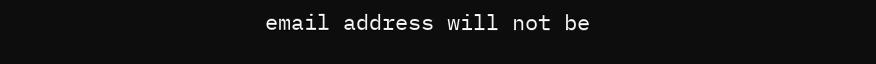email address will not be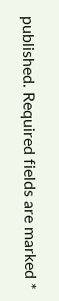published. Required fields are marked *